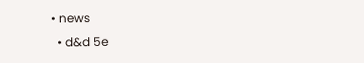• news
  • d&d 5e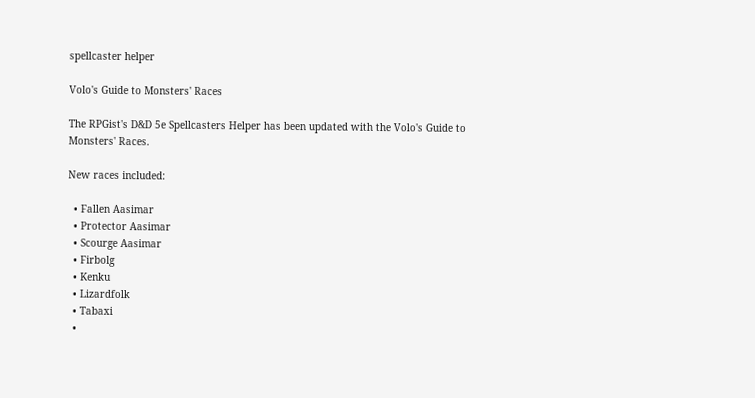spellcaster helper

Volo's Guide to Monsters' Races

The RPGist's D&D 5e Spellcasters Helper has been updated with the Volo's Guide to Monsters' Races.

New races included:

  • Fallen Aasimar
  • Protector Aasimar
  • Scourge Aasimar
  • Firbolg
  • Kenku
  • Lizardfolk
  • Tabaxi
  •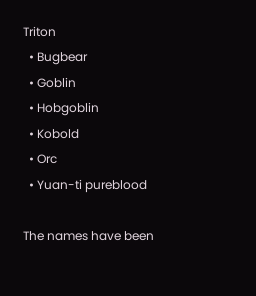Triton
  • Bugbear
  • Goblin
  • Hobgoblin
  • Kobold
  • Orc
  • Yuan-ti pureblood

The names have been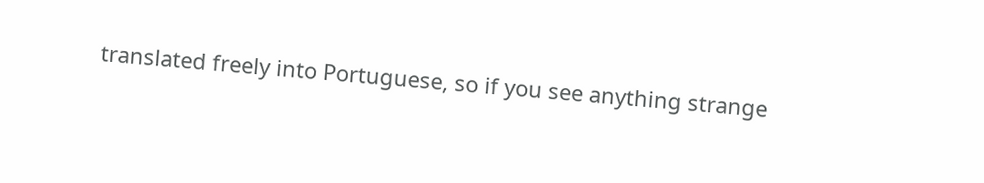translated freely into Portuguese, so if you see anything strange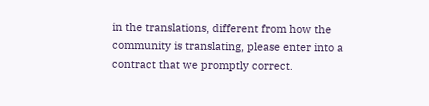in the translations, different from how the community is translating, please enter into a contract that we promptly correct.